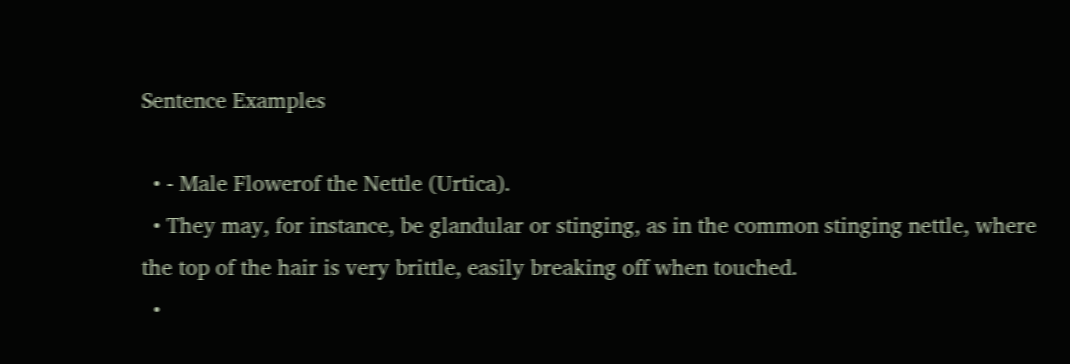Sentence Examples

  • - Male Flowerof the Nettle (Urtica).
  • They may, for instance, be glandular or stinging, as in the common stinging nettle, where the top of the hair is very brittle, easily breaking off when touched.
  •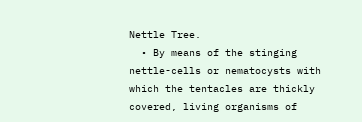Nettle Tree.
  • By means of the stinging nettle-cells or nematocysts with which the tentacles are thickly covered, living organisms of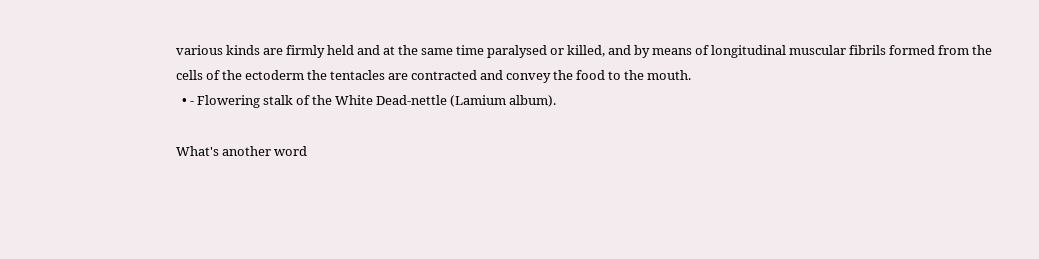various kinds are firmly held and at the same time paralysed or killed, and by means of longitudinal muscular fibrils formed from the cells of the ectoderm the tentacles are contracted and convey the food to the mouth.
  • - Flowering stalk of the White Dead-nettle (Lamium album).

What's another word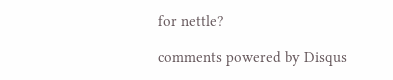for nettle?

comments powered by Disqus